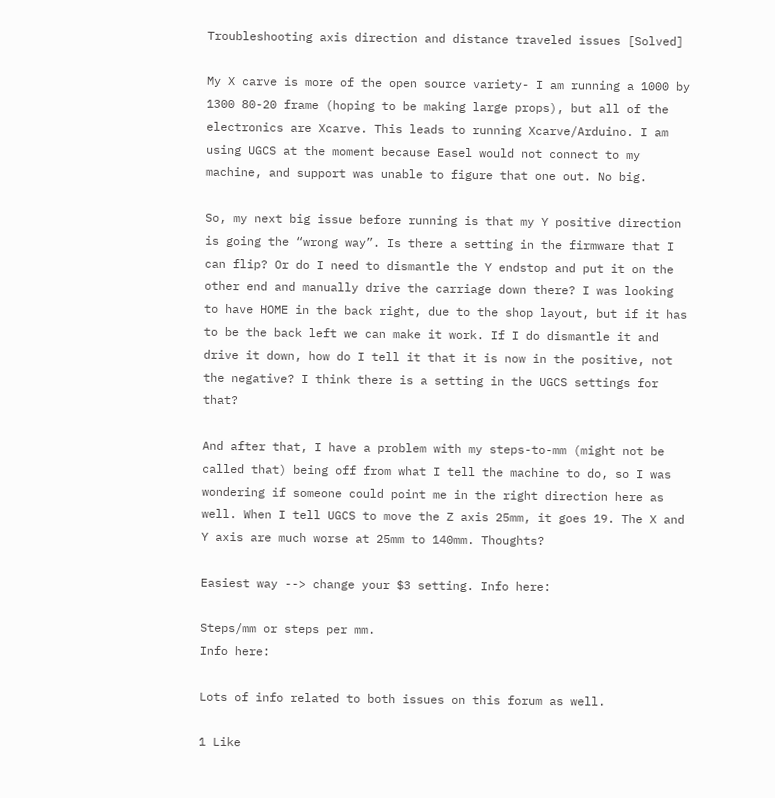Troubleshooting axis direction and distance traveled issues [Solved]

My X carve is more of the open source variety- I am running a 1000 by 1300 80-20 frame (hoping to be making large props), but all of the electronics are Xcarve. This leads to running Xcarve/Arduino. I am using UGCS at the moment because Easel would not connect to my machine, and support was unable to figure that one out. No big.

So, my next big issue before running is that my Y positive direction is going the “wrong way”. Is there a setting in the firmware that I can flip? Or do I need to dismantle the Y endstop and put it on the other end and manually drive the carriage down there? I was looking to have HOME in the back right, due to the shop layout, but if it has to be the back left we can make it work. If I do dismantle it and drive it down, how do I tell it that it is now in the positive, not the negative? I think there is a setting in the UGCS settings for that?

And after that, I have a problem with my steps-to-mm (might not be called that) being off from what I tell the machine to do, so I was wondering if someone could point me in the right direction here as well. When I tell UGCS to move the Z axis 25mm, it goes 19. The X and Y axis are much worse at 25mm to 140mm. Thoughts?

Easiest way --> change your $3 setting. Info here:

Steps/mm or steps per mm.
Info here:

Lots of info related to both issues on this forum as well.

1 Like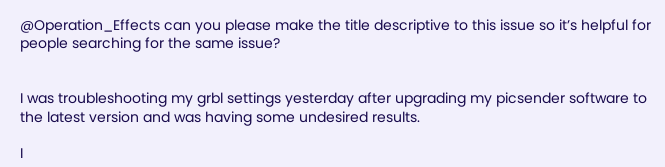@Operation_Effects can you please make the title descriptive to this issue so it’s helpful for people searching for the same issue?


I was troubleshooting my grbl settings yesterday after upgrading my picsender software to the latest version and was having some undesired results.

I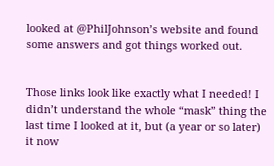looked at @PhilJohnson’s website and found some answers and got things worked out.


Those links look like exactly what I needed! I didn’t understand the whole “mask” thing the last time I looked at it, but (a year or so later) it now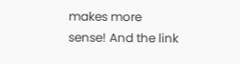makes more sense! And the link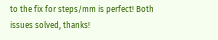to the fix for steps/mm is perfect! Both issues solved, thanks!